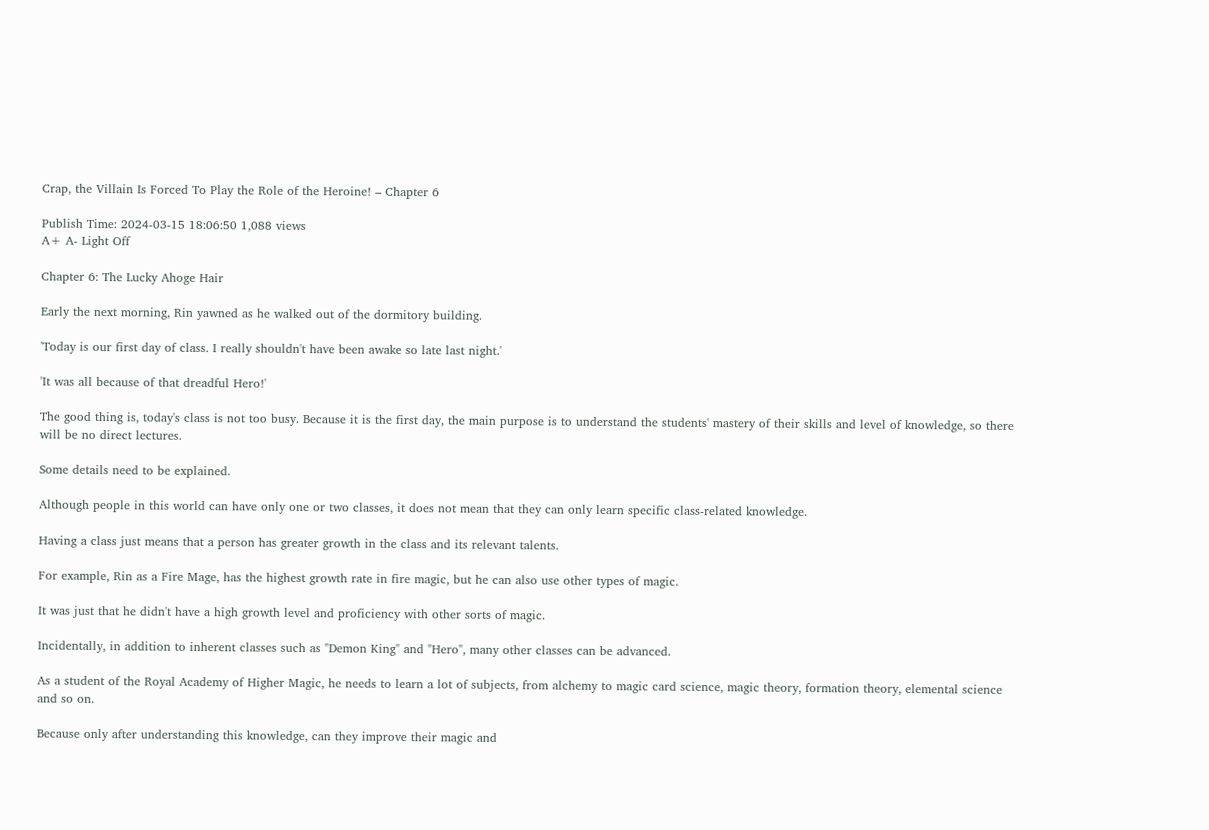Crap, the Villain Is Forced To Play the Role of the Heroine! – Chapter 6

Publish Time: 2024-03-15 18:06:50 1,088 views
A+ A- Light Off

Chapter 6: The Lucky Ahoge Hair

Early the next morning, Rin yawned as he walked out of the dormitory building.

'Today is our first day of class. I really shouldn't have been awake so late last night.'

'It was all because of that dreadful Hero!'

The good thing is, today's class is not too busy. Because it is the first day, the main purpose is to understand the students' mastery of their skills and level of knowledge, so there will be no direct lectures.

Some details need to be explained.

Although people in this world can have only one or two classes, it does not mean that they can only learn specific class-related knowledge.

Having a class just means that a person has greater growth in the class and its relevant talents.

For example, Rin as a Fire Mage, has the highest growth rate in fire magic, but he can also use other types of magic.

It was just that he didn't have a high growth level and proficiency with other sorts of magic.

Incidentally, in addition to inherent classes such as "Demon King" and "Hero", many other classes can be advanced.

As a student of the Royal Academy of Higher Magic, he needs to learn a lot of subjects, from alchemy to magic card science, magic theory, formation theory, elemental science and so on.

Because only after understanding this knowledge, can they improve their magic and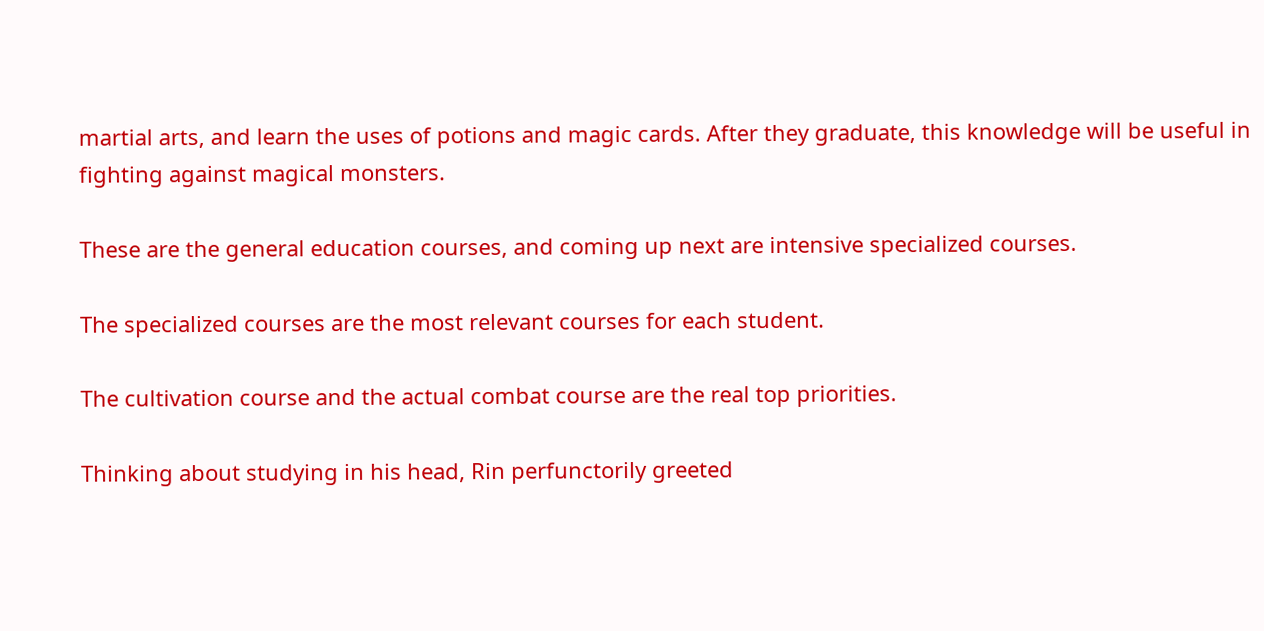martial arts, and learn the uses of potions and magic cards. After they graduate, this knowledge will be useful in fighting against magical monsters.

These are the general education courses, and coming up next are intensive specialized courses.

The specialized courses are the most relevant courses for each student.

The cultivation course and the actual combat course are the real top priorities.

Thinking about studying in his head, Rin perfunctorily greeted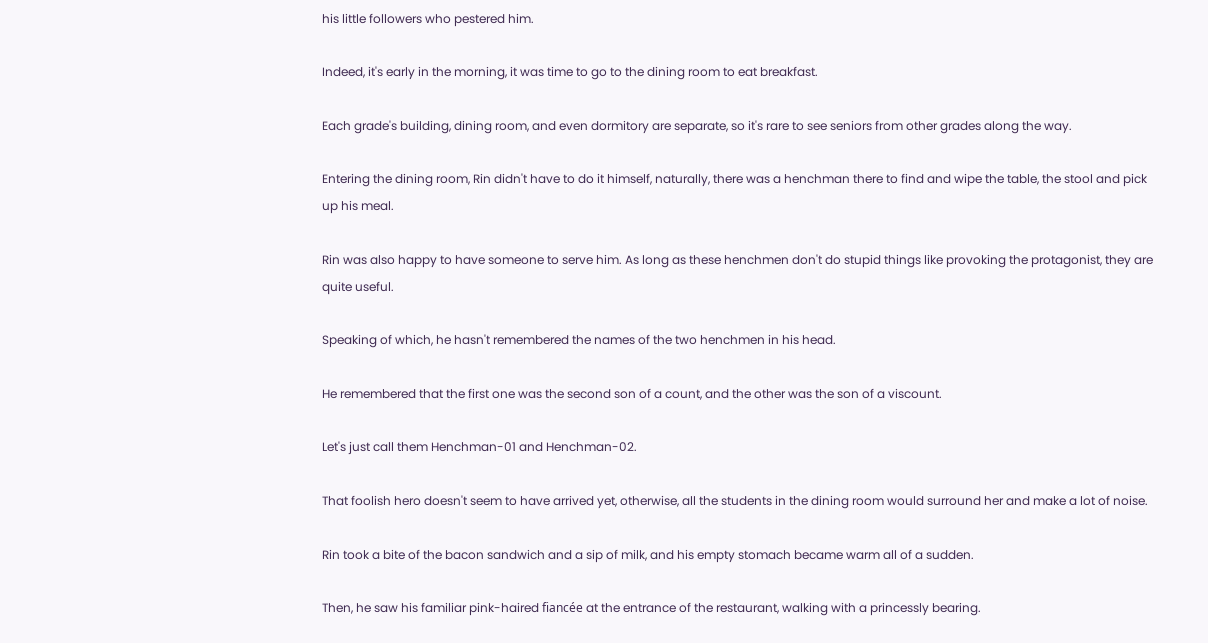his little followers who pestered him.

Indeed, it's early in the morning, it was time to go to the dining room to eat breakfast.

Each grade's building, dining room, and even dormitory are separate, so it's rare to see seniors from other grades along the way.

Entering the dining room, Rin didn't have to do it himself, naturally, there was a henchman there to find and wipe the table, the stool and pick up his meal.

Rin was also happy to have someone to serve him. As long as these henchmen don't do stupid things like provoking the protagonist, they are quite useful.

Speaking of which, he hasn't remembered the names of the two henchmen in his head.

He remembered that the first one was the second son of a count, and the other was the son of a viscount.

Let's just call them Henchman-01 and Henchman-02.

That foolish hero doesn't seem to have arrived yet, otherwise, all the students in the dining room would surround her and make a lot of noise.

Rin took a bite of the bacon sandwich and a sip of milk, and his empty stomach became warm all of a sudden.

Then, he saw his familiar pink-haired fiancée at the entrance of the restaurant, walking with a princessly bearing.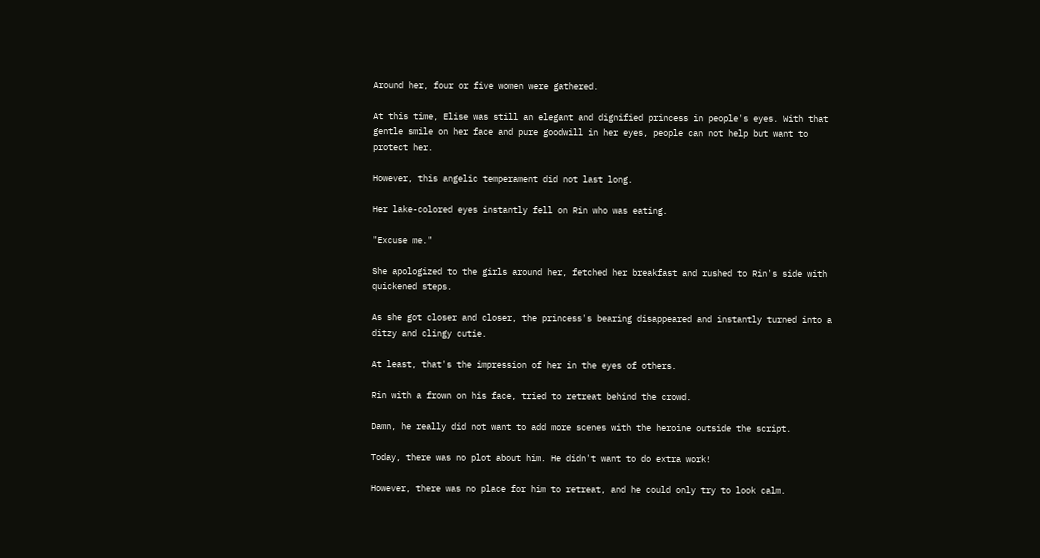Around her, four or five women were gathered.

At this time, Elise was still an elegant and dignified princess in people's eyes. With that gentle smile on her face and pure goodwill in her eyes, people can not help but want to protect her.

However, this angelic temperament did not last long.

Her lake-colored eyes instantly fell on Rin who was eating.

"Excuse me."

She apologized to the girls around her, fetched her breakfast and rushed to Rin's side with quickened steps.

As she got closer and closer, the princess's bearing disappeared and instantly turned into a ditzy and clingy cutie.

At least, that's the impression of her in the eyes of others.

Rin with a frown on his face, tried to retreat behind the crowd.

Damn, he really did not want to add more scenes with the heroine outside the script.

Today, there was no plot about him. He didn't want to do extra work!

However, there was no place for him to retreat, and he could only try to look calm.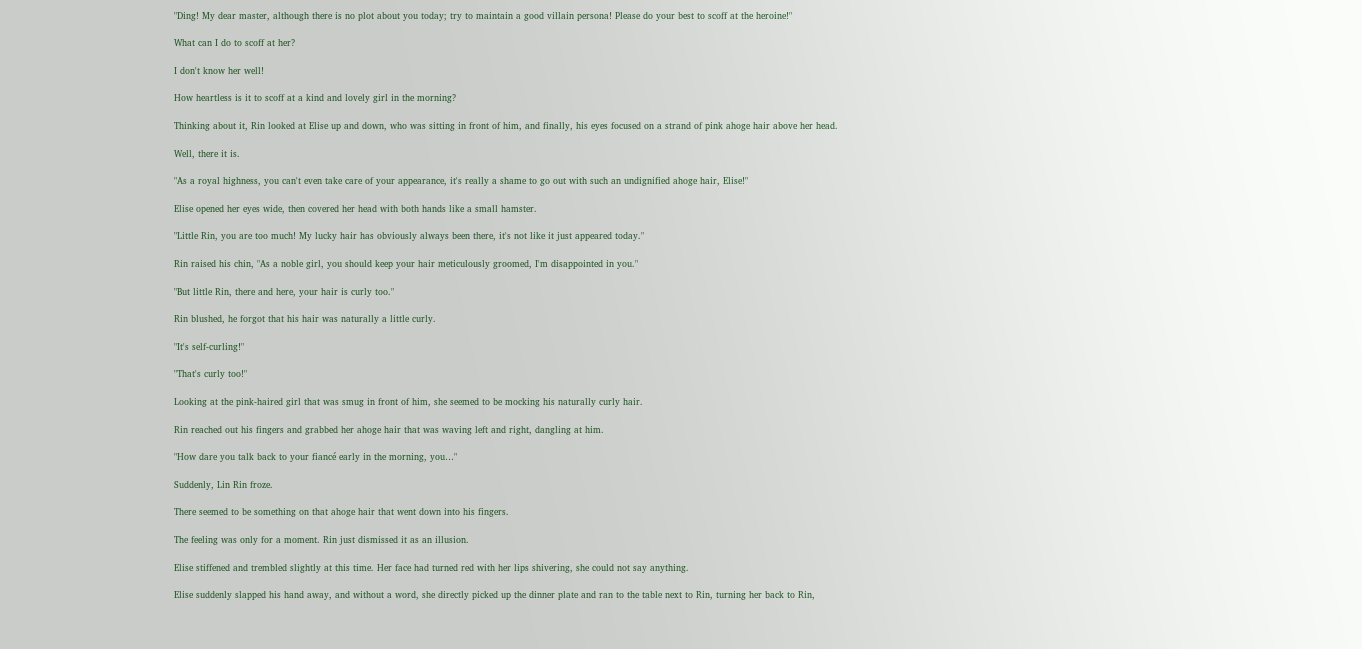"Ding! My dear master, although there is no plot about you today; try to maintain a good villain persona! Please do your best to scoff at the heroine!"

What can I do to scoff at her?

I don't know her well!

How heartless is it to scoff at a kind and lovely girl in the morning?

Thinking about it, Rin looked at Elise up and down, who was sitting in front of him, and finally, his eyes focused on a strand of pink ahoge hair above her head.

Well, there it is.

"As a royal highness, you can't even take care of your appearance, it's really a shame to go out with such an undignified ahoge hair, Elise!"

Elise opened her eyes wide, then covered her head with both hands like a small hamster.

"Little Rin, you are too much! My lucky hair has obviously always been there, it's not like it just appeared today."

Rin raised his chin, "As a noble girl, you should keep your hair meticulously groomed, I'm disappointed in you."

"But little Rin, there and here, your hair is curly too."

Rin blushed, he forgot that his hair was naturally a little curly.

"It's self-curling!"

"That's curly too!"

Looking at the pink-haired girl that was smug in front of him, she seemed to be mocking his naturally curly hair.

Rin reached out his fingers and grabbed her ahoge hair that was waving left and right, dangling at him.

"How dare you talk back to your fiancé early in the morning, you…"

Suddenly, Lin Rin froze.

There seemed to be something on that ahoge hair that went down into his fingers.

The feeling was only for a moment. Rin just dismissed it as an illusion.

Elise stiffened and trembled slightly at this time. Her face had turned red with her lips shivering, she could not say anything.

Elise suddenly slapped his hand away, and without a word, she directly picked up the dinner plate and ran to the table next to Rin, turning her back to Rin,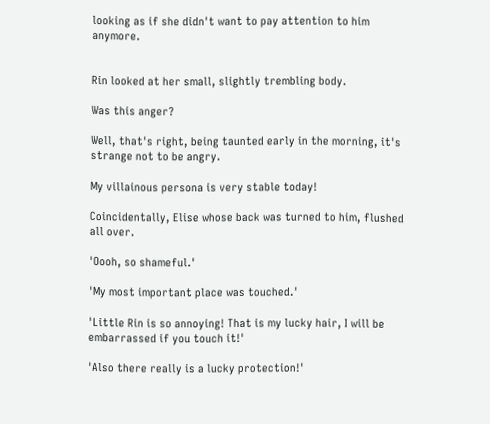looking as if she didn't want to pay attention to him anymore.


Rin looked at her small, slightly trembling body.

Was this anger?

Well, that's right, being taunted early in the morning, it's strange not to be angry.

My villainous persona is very stable today!

Coincidentally, Elise whose back was turned to him, flushed all over.

'Oooh, so shameful.'

'My most important place was touched.'

'Little Rin is so annoying! That is my lucky hair, I will be embarrassed if you touch it!'

'Also there really is a lucky protection!'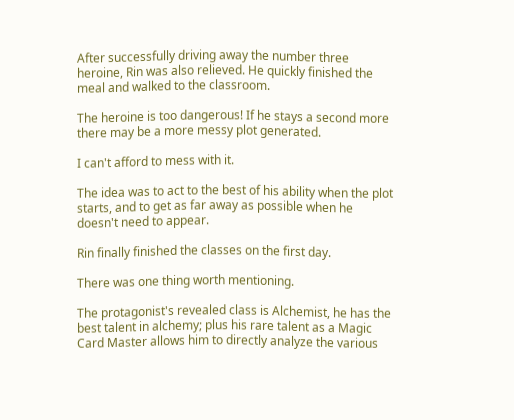After successfully driving away the number three heroine, Rin was also relieved. He quickly finished the meal and walked to the classroom.

The heroine is too dangerous! If he stays a second more there may be a more messy plot generated.

I can't afford to mess with it.

The idea was to act to the best of his ability when the plot starts, and to get as far away as possible when he doesn't need to appear.

Rin finally finished the classes on the first day.

There was one thing worth mentioning.

The protagonist's revealed class is Alchemist, he has the best talent in alchemy; plus his rare talent as a Magic Card Master allows him to directly analyze the various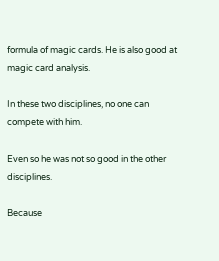formula of magic cards. He is also good at magic card analysis.

In these two disciplines, no one can compete with him.

Even so he was not so good in the other disciplines.

Because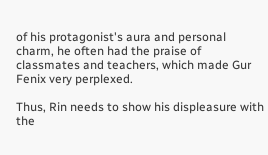of his protagonist's aura and personal charm, he often had the praise of classmates and teachers, which made Gur Fenix very perplexed.

Thus, Rin needs to show his displeasure with the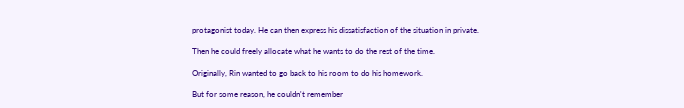protagonist today. He can then express his dissatisfaction of the situation in private.

Then he could freely allocate what he wants to do the rest of the time.

Originally, Rin wanted to go back to his room to do his homework.

But for some reason, he couldn't remember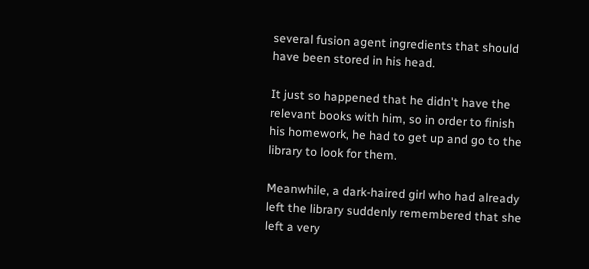several fusion agent ingredients that should have been stored in his head.

It just so happened that he didn't have the relevant books with him, so in order to finish his homework, he had to get up and go to the library to look for them.

Meanwhile, a dark-haired girl who had already left the library suddenly remembered that she left a very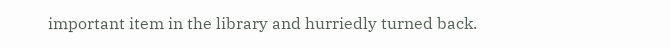important item in the library and hurriedly turned back.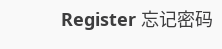Register 忘记密码